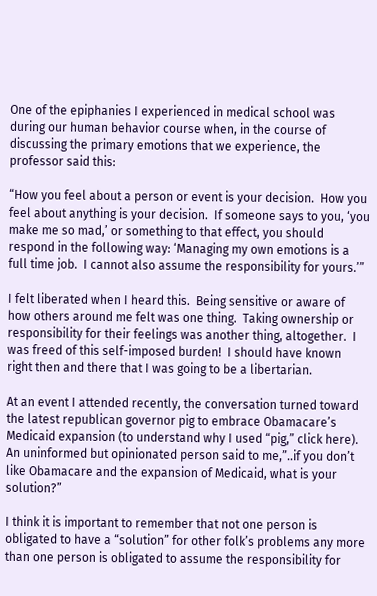One of the epiphanies I experienced in medical school was during our human behavior course when, in the course of discussing the primary emotions that we experience, the professor said this:

“How you feel about a person or event is your decision.  How you feel about anything is your decision.  If someone says to you, ‘you make me so mad,’ or something to that effect, you should respond in the following way: ‘Managing my own emotions is a full time job.  I cannot also assume the responsibility for yours.’”

I felt liberated when I heard this.  Being sensitive or aware of how others around me felt was one thing.  Taking ownership or responsibility for their feelings was another thing, altogether.  I was freed of this self-imposed burden!  I should have known right then and there that I was going to be a libertarian.

At an event I attended recently, the conversation turned toward the latest republican governor pig to embrace Obamacare’s Medicaid expansion (to understand why I used “pig,” click here).  An uninformed but opinionated person said to me,”..if you don’t like Obamacare and the expansion of Medicaid, what is your solution?”

I think it is important to remember that not one person is obligated to have a “solution” for other folk’s problems any more than one person is obligated to assume the responsibility for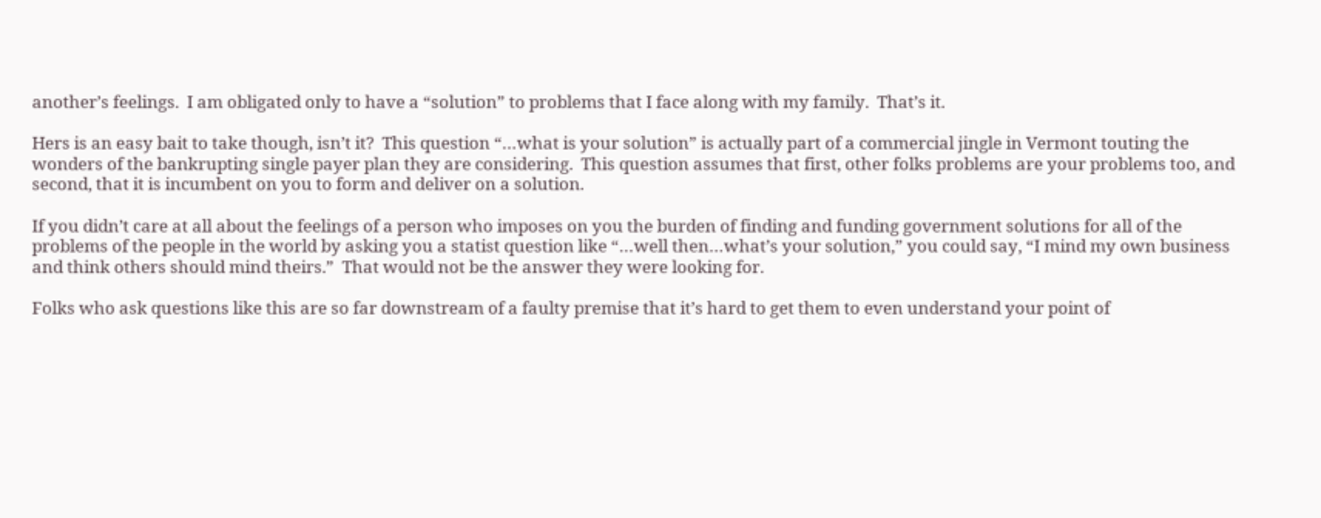another’s feelings.  I am obligated only to have a “solution” to problems that I face along with my family.  That’s it.

Hers is an easy bait to take though, isn’t it?  This question “…what is your solution” is actually part of a commercial jingle in Vermont touting the wonders of the bankrupting single payer plan they are considering.  This question assumes that first, other folks problems are your problems too, and second, that it is incumbent on you to form and deliver on a solution.

If you didn’t care at all about the feelings of a person who imposes on you the burden of finding and funding government solutions for all of the problems of the people in the world by asking you a statist question like “…well then…what’s your solution,” you could say, “I mind my own business and think others should mind theirs.”  That would not be the answer they were looking for.

Folks who ask questions like this are so far downstream of a faulty premise that it’s hard to get them to even understand your point of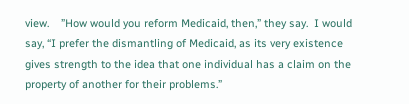view.    ”How would you reform Medicaid, then,” they say.  I would say, “I prefer the dismantling of Medicaid, as its very existence gives strength to the idea that one individual has a claim on the property of another for their problems.”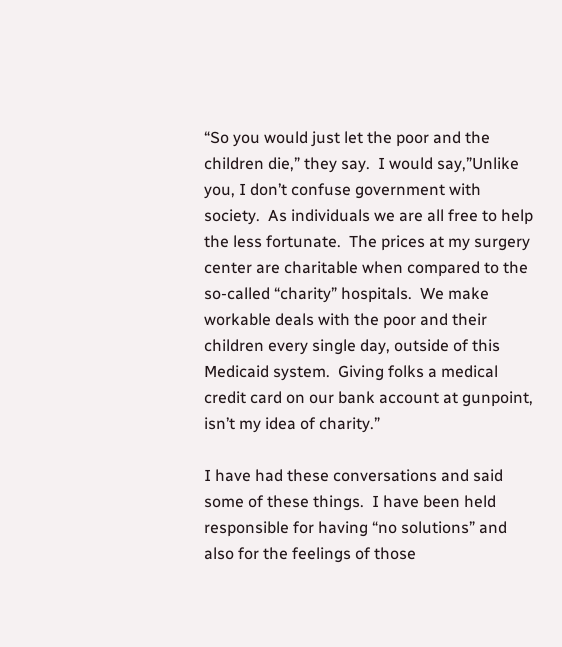“So you would just let the poor and the children die,” they say.  I would say,”Unlike you, I don’t confuse government with society.  As individuals we are all free to help the less fortunate.  The prices at my surgery center are charitable when compared to the so-called “charity” hospitals.  We make workable deals with the poor and their children every single day, outside of this Medicaid system.  Giving folks a medical credit card on our bank account at gunpoint, isn’t my idea of charity.”

I have had these conversations and said some of these things.  I have been held responsible for having “no solutions” and also for the feelings of those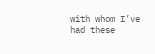with whom I’ve had these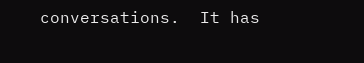conversations.  It has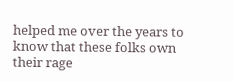helped me over the years to know that these folks own their rage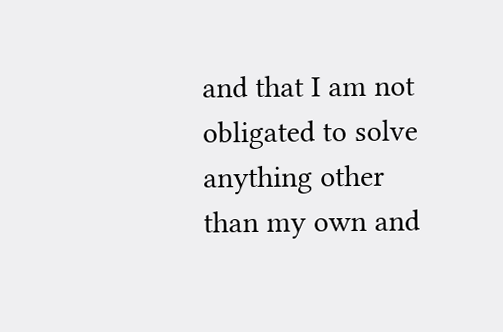and that I am not obligated to solve anything other than my own and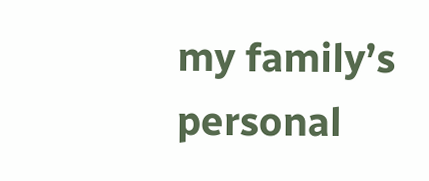my family’s personal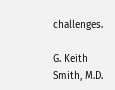challenges.

G. Keith Smith, M.D.